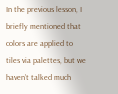In the previous lesson, I briefly mentioned that colors are applied to tiles via palettes, but we haven’t talked much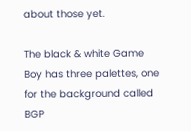about those yet.

The black & white Game Boy has three palettes, one for the background called BGP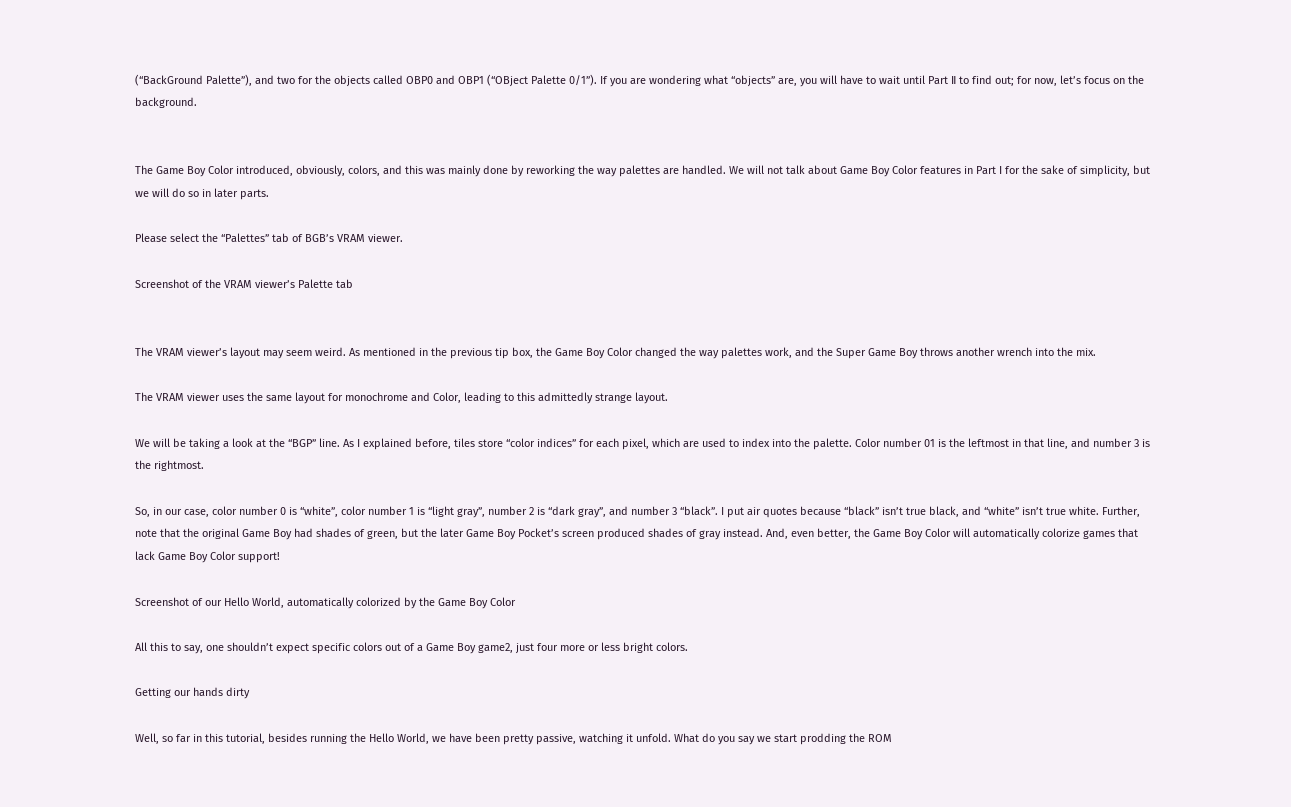(“BackGround Palette”), and two for the objects called OBP0 and OBP1 (“OBject Palette 0/1”). If you are wondering what “objects” are, you will have to wait until Part Ⅱ to find out; for now, let’s focus on the background.


The Game Boy Color introduced, obviously, colors, and this was mainly done by reworking the way palettes are handled. We will not talk about Game Boy Color features in Part Ⅰ for the sake of simplicity, but we will do so in later parts.

Please select the “Palettes” tab of BGB’s VRAM viewer.

Screenshot of the VRAM viewer’s Palette tab


The VRAM viewer’s layout may seem weird. As mentioned in the previous tip box, the Game Boy Color changed the way palettes work, and the Super Game Boy throws another wrench into the mix.

The VRAM viewer uses the same layout for monochrome and Color, leading to this admittedly strange layout.

We will be taking a look at the “BGP” line. As I explained before, tiles store “color indices” for each pixel, which are used to index into the palette. Color number 01 is the leftmost in that line, and number 3 is the rightmost.

So, in our case, color number 0 is “white”, color number 1 is “light gray”, number 2 is “dark gray”, and number 3 “black”. I put air quotes because “black” isn’t true black, and “white” isn’t true white. Further, note that the original Game Boy had shades of green, but the later Game Boy Pocket’s screen produced shades of gray instead. And, even better, the Game Boy Color will automatically colorize games that lack Game Boy Color support!

Screenshot of our Hello World, automatically colorized by the Game Boy Color

All this to say, one shouldn’t expect specific colors out of a Game Boy game2, just four more or less bright colors.

Getting our hands dirty

Well, so far in this tutorial, besides running the Hello World, we have been pretty passive, watching it unfold. What do you say we start prodding the ROM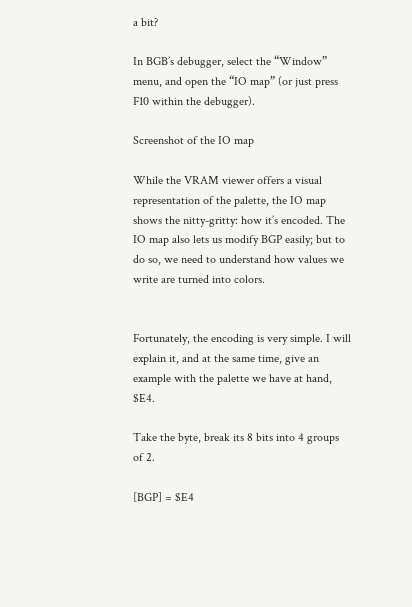a bit?

In BGB’s debugger, select the “Window” menu, and open the “IO map” (or just press F10 within the debugger).

Screenshot of the IO map

While the VRAM viewer offers a visual representation of the palette, the IO map shows the nitty-gritty: how it’s encoded. The IO map also lets us modify BGP easily; but to do so, we need to understand how values we write are turned into colors.


Fortunately, the encoding is very simple. I will explain it, and at the same time, give an example with the palette we have at hand, $E4.

Take the byte, break its 8 bits into 4 groups of 2.

[BGP] = $E4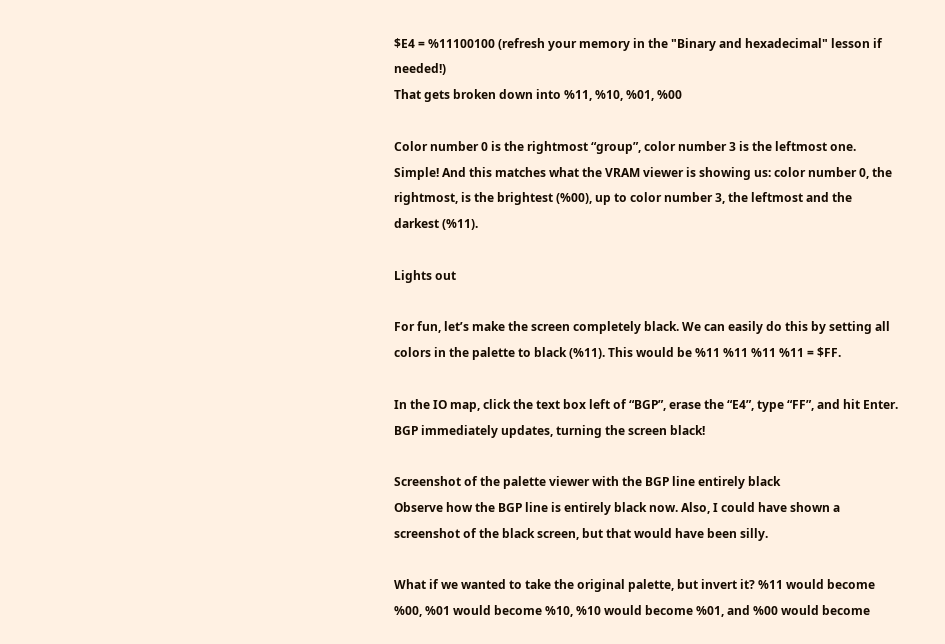$E4 = %11100100 (refresh your memory in the "Binary and hexadecimal" lesson if needed!)
That gets broken down into %11, %10, %01, %00

Color number 0 is the rightmost “group”, color number 3 is the leftmost one. Simple! And this matches what the VRAM viewer is showing us: color number 0, the rightmost, is the brightest (%00), up to color number 3, the leftmost and the darkest (%11).

Lights out

For fun, let’s make the screen completely black. We can easily do this by setting all colors in the palette to black (%11). This would be %11 %11 %11 %11 = $FF.

In the IO map, click the text box left of “BGP”, erase the “E4”, type “FF”, and hit Enter. BGP immediately updates, turning the screen black!

Screenshot of the palette viewer with the BGP line entirely black
Observe how the BGP line is entirely black now. Also, I could have shown a screenshot of the black screen, but that would have been silly.

What if we wanted to take the original palette, but invert it? %11 would become %00, %01 would become %10, %10 would become %01, and %00 would become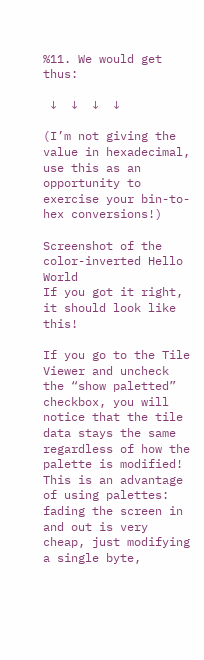%11. We would get thus:

 ↓  ↓  ↓  ↓

(I’m not giving the value in hexadecimal, use this as an opportunity to exercise your bin-to-hex conversions!)

Screenshot of the color-inverted Hello World
If you got it right, it should look like this!

If you go to the Tile Viewer and uncheck the “show paletted” checkbox, you will notice that the tile data stays the same regardless of how the palette is modified! This is an advantage of using palettes: fading the screen in and out is very cheap, just modifying a single byte,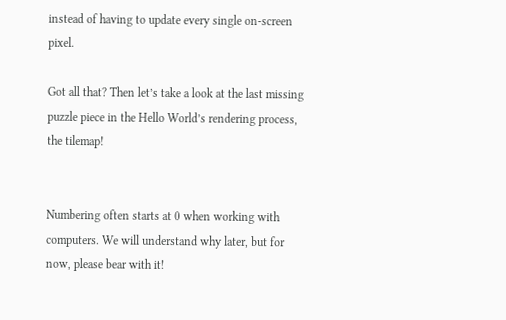instead of having to update every single on-screen pixel.

Got all that? Then let’s take a look at the last missing puzzle piece in the Hello World’s rendering process, the tilemap!


Numbering often starts at 0 when working with computers. We will understand why later, but for now, please bear with it!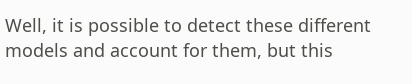Well, it is possible to detect these different models and account for them, but this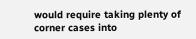would require taking plenty of corner cases into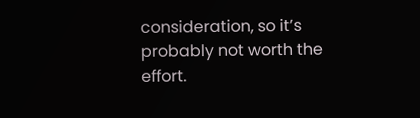consideration, so it’s probably not worth the effort.